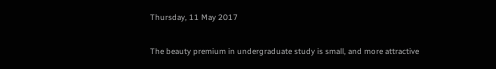Thursday, 11 May 2017

The beauty premium in undergraduate study is small, and more attractive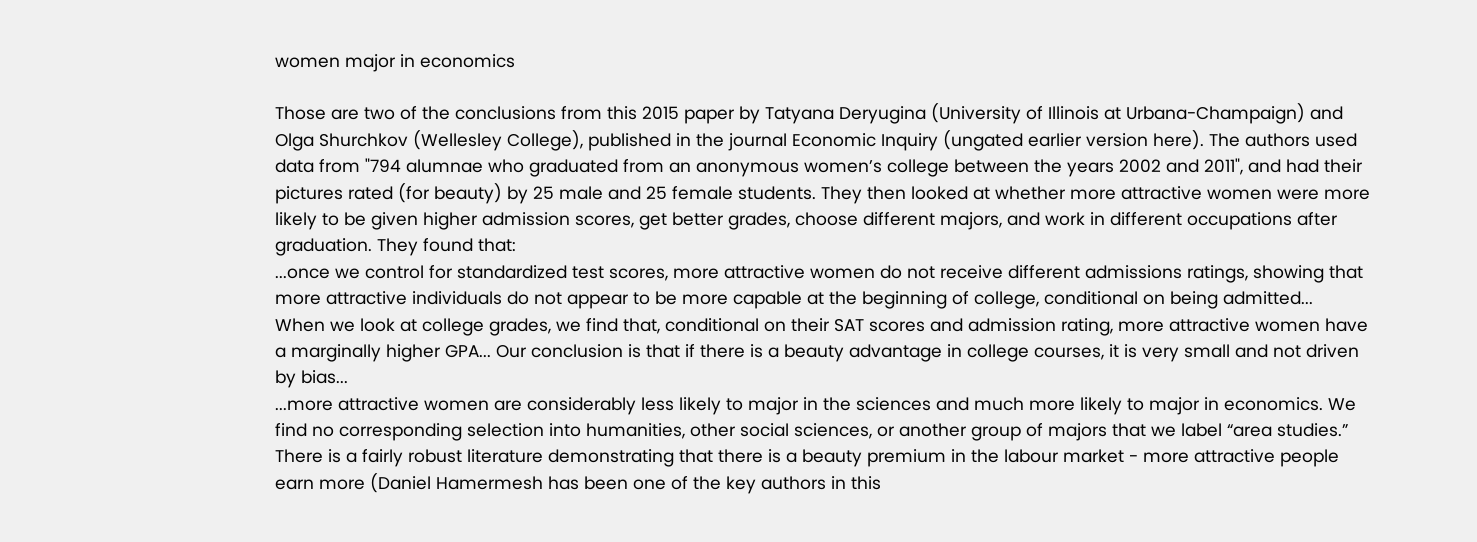women major in economics

Those are two of the conclusions from this 2015 paper by Tatyana Deryugina (University of Illinois at Urbana-Champaign) and Olga Shurchkov (Wellesley College), published in the journal Economic Inquiry (ungated earlier version here). The authors used data from "794 alumnae who graduated from an anonymous women’s college between the years 2002 and 2011", and had their pictures rated (for beauty) by 25 male and 25 female students. They then looked at whether more attractive women were more likely to be given higher admission scores, get better grades, choose different majors, and work in different occupations after graduation. They found that:
...once we control for standardized test scores, more attractive women do not receive different admissions ratings, showing that more attractive individuals do not appear to be more capable at the beginning of college, conditional on being admitted...
When we look at college grades, we find that, conditional on their SAT scores and admission rating, more attractive women have a marginally higher GPA... Our conclusion is that if there is a beauty advantage in college courses, it is very small and not driven by bias...
...more attractive women are considerably less likely to major in the sciences and much more likely to major in economics. We find no corresponding selection into humanities, other social sciences, or another group of majors that we label “area studies.”
There is a fairly robust literature demonstrating that there is a beauty premium in the labour market - more attractive people earn more (Daniel Hamermesh has been one of the key authors in this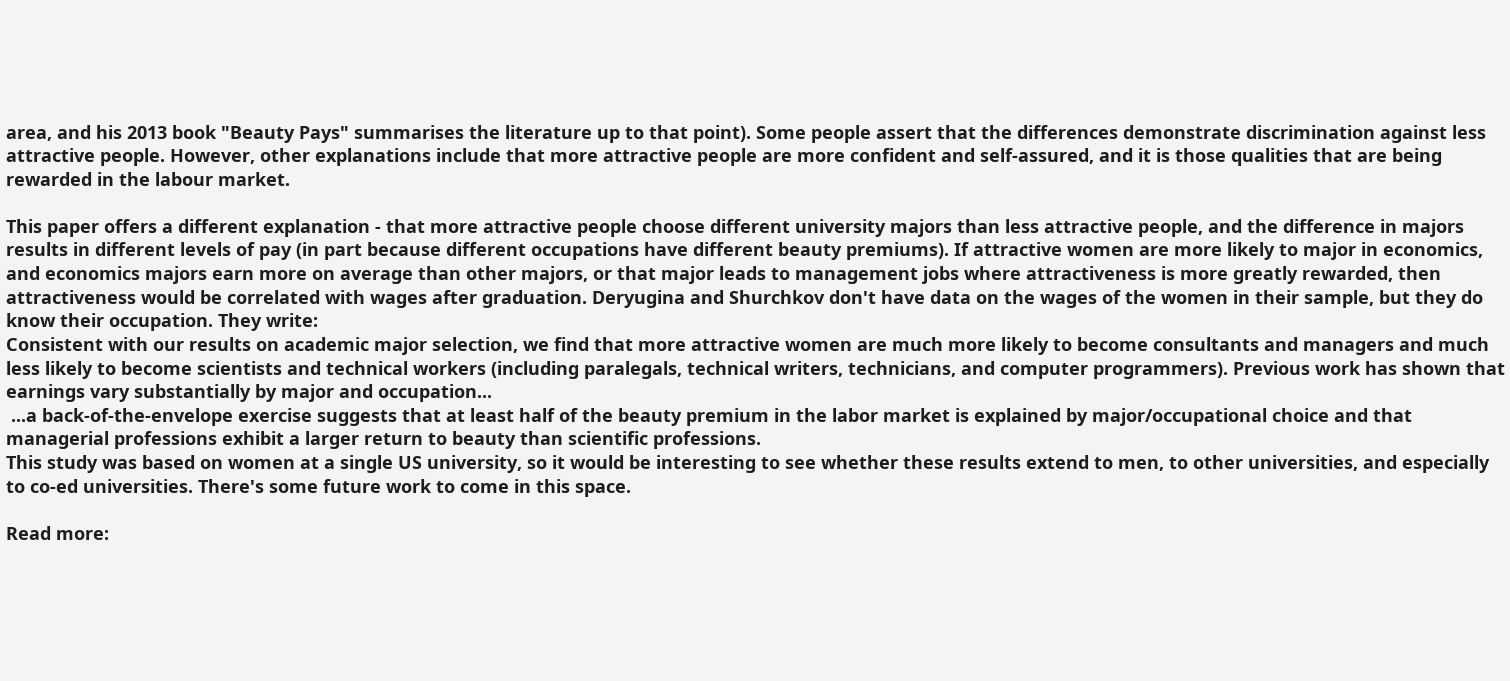area, and his 2013 book "Beauty Pays" summarises the literature up to that point). Some people assert that the differences demonstrate discrimination against less attractive people. However, other explanations include that more attractive people are more confident and self-assured, and it is those qualities that are being rewarded in the labour market.

This paper offers a different explanation - that more attractive people choose different university majors than less attractive people, and the difference in majors results in different levels of pay (in part because different occupations have different beauty premiums). If attractive women are more likely to major in economics, and economics majors earn more on average than other majors, or that major leads to management jobs where attractiveness is more greatly rewarded, then attractiveness would be correlated with wages after graduation. Deryugina and Shurchkov don't have data on the wages of the women in their sample, but they do know their occupation. They write:
Consistent with our results on academic major selection, we find that more attractive women are much more likely to become consultants and managers and much less likely to become scientists and technical workers (including paralegals, technical writers, technicians, and computer programmers). Previous work has shown that earnings vary substantially by major and occupation...
 ...a back-of-the-envelope exercise suggests that at least half of the beauty premium in the labor market is explained by major/occupational choice and that managerial professions exhibit a larger return to beauty than scientific professions.
This study was based on women at a single US university, so it would be interesting to see whether these results extend to men, to other universities, and especially to co-ed universities. There's some future work to come in this space.

Read more: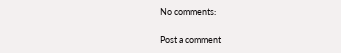No comments:

Post a comment